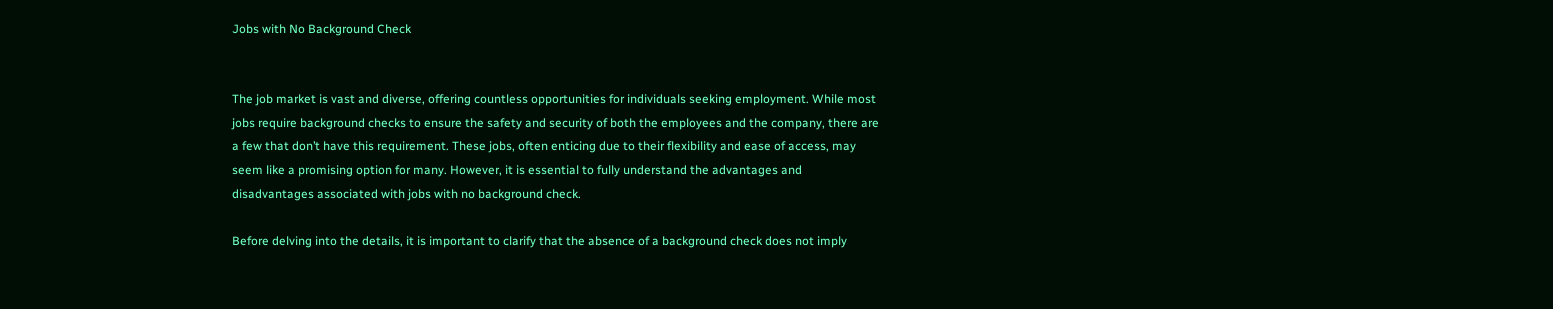Jobs with No Background Check


The job market is vast and diverse, offering countless opportunities for individuals seeking employment. While most jobs require background checks to ensure the safety and security of both the employees and the company, there are a few that don’t have this requirement. These jobs, often enticing due to their flexibility and ease of access, may seem like a promising option for many. However, it is essential to fully understand the advantages and disadvantages associated with jobs with no background check.

Before delving into the details, it is important to clarify that the absence of a background check does not imply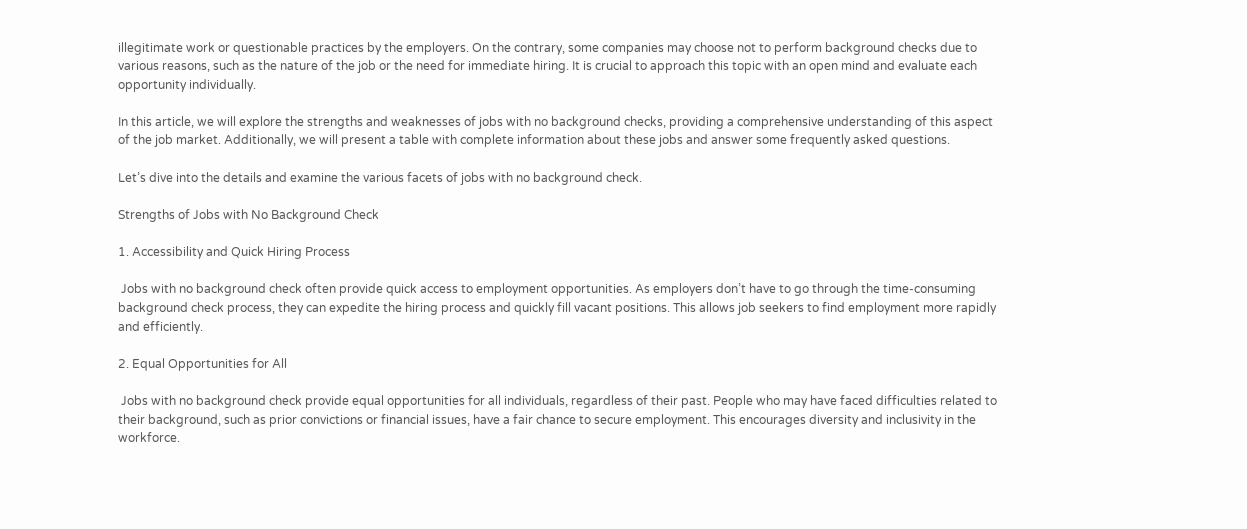illegitimate work or questionable practices by the employers. On the contrary, some companies may choose not to perform background checks due to various reasons, such as the nature of the job or the need for immediate hiring. It is crucial to approach this topic with an open mind and evaluate each opportunity individually.

In this article, we will explore the strengths and weaknesses of jobs with no background checks, providing a comprehensive understanding of this aspect of the job market. Additionally, we will present a table with complete information about these jobs and answer some frequently asked questions.

Let’s dive into the details and examine the various facets of jobs with no background check.

Strengths of Jobs with No Background Check

1. Accessibility and Quick Hiring Process

 Jobs with no background check often provide quick access to employment opportunities. As employers don’t have to go through the time-consuming background check process, they can expedite the hiring process and quickly fill vacant positions. This allows job seekers to find employment more rapidly and efficiently.

2. Equal Opportunities for All

 Jobs with no background check provide equal opportunities for all individuals, regardless of their past. People who may have faced difficulties related to their background, such as prior convictions or financial issues, have a fair chance to secure employment. This encourages diversity and inclusivity in the workforce.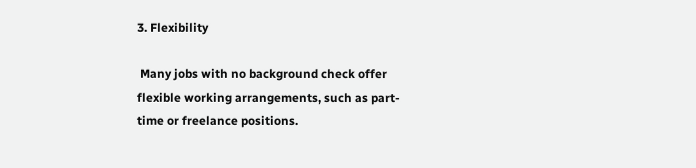3. Flexibility

 Many jobs with no background check offer flexible working arrangements, such as part-time or freelance positions.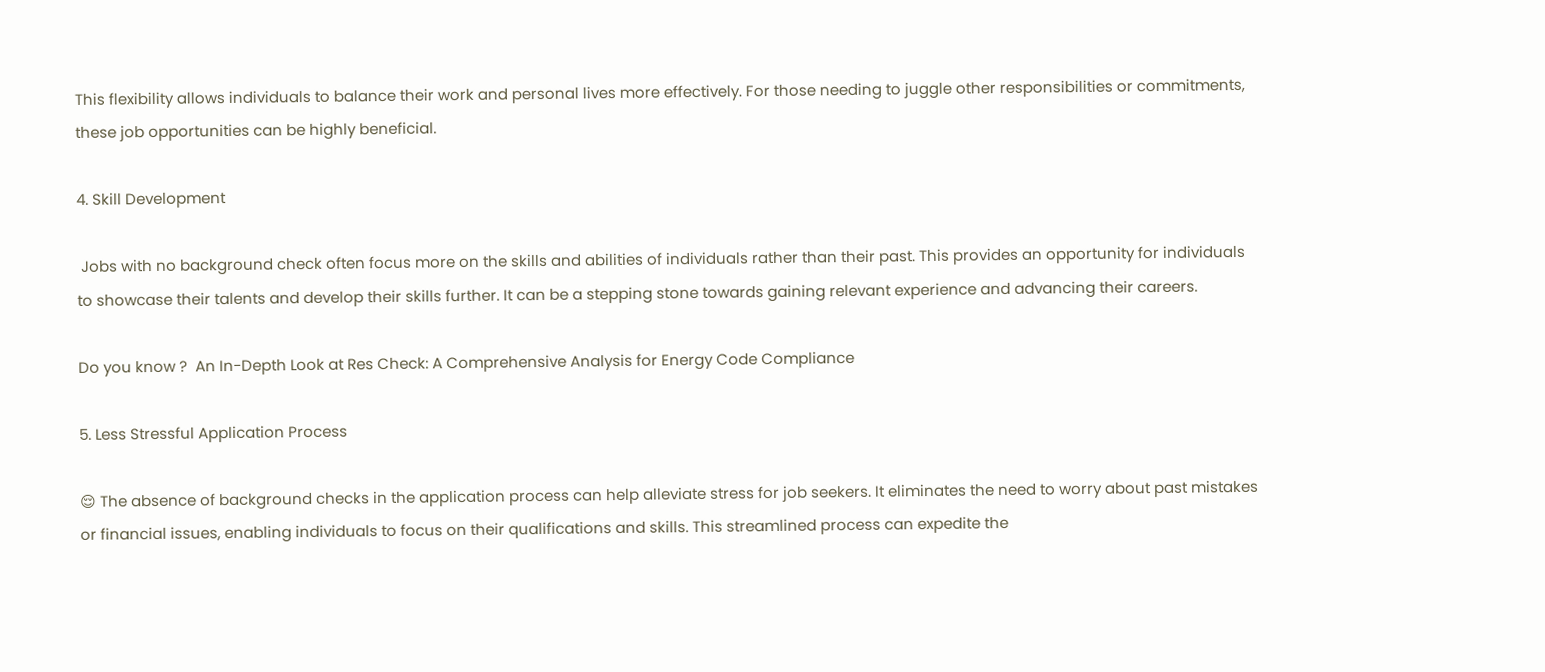This flexibility allows individuals to balance their work and personal lives more effectively. For those needing to juggle other responsibilities or commitments, these job opportunities can be highly beneficial.

4. Skill Development

 Jobs with no background check often focus more on the skills and abilities of individuals rather than their past. This provides an opportunity for individuals to showcase their talents and develop their skills further. It can be a stepping stone towards gaining relevant experience and advancing their careers.

Do you know ?  An In-Depth Look at Res Check: A Comprehensive Analysis for Energy Code Compliance

5. Less Stressful Application Process

😌 The absence of background checks in the application process can help alleviate stress for job seekers. It eliminates the need to worry about past mistakes or financial issues, enabling individuals to focus on their qualifications and skills. This streamlined process can expedite the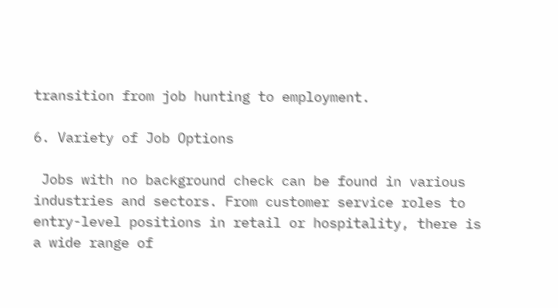transition from job hunting to employment.

6. Variety of Job Options

 Jobs with no background check can be found in various industries and sectors. From customer service roles to entry-level positions in retail or hospitality, there is a wide range of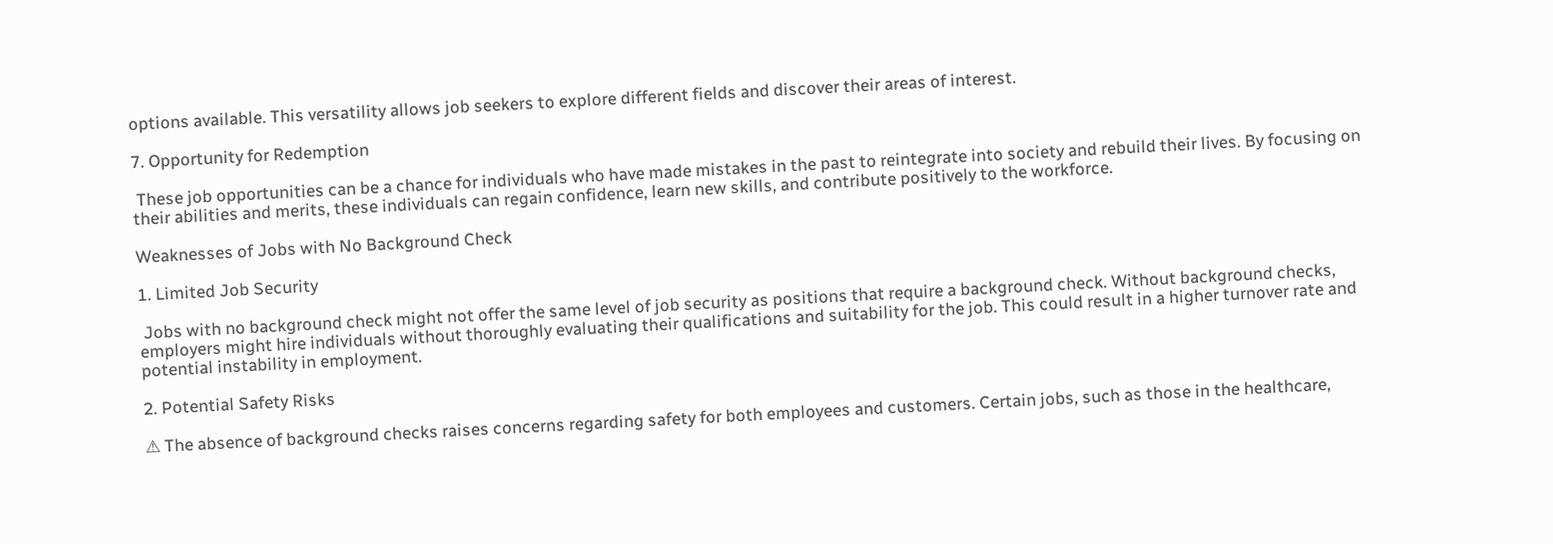options available. This versatility allows job seekers to explore different fields and discover their areas of interest.

7. Opportunity for Redemption

 These job opportunities can be a chance for individuals who have made mistakes in the past to reintegrate into society and rebuild their lives. By focusing on their abilities and merits, these individuals can regain confidence, learn new skills, and contribute positively to the workforce.

Weaknesses of Jobs with No Background Check

1. Limited Job Security

 Jobs with no background check might not offer the same level of job security as positions that require a background check. Without background checks, employers might hire individuals without thoroughly evaluating their qualifications and suitability for the job. This could result in a higher turnover rate and potential instability in employment.

2. Potential Safety Risks

⚠ The absence of background checks raises concerns regarding safety for both employees and customers. Certain jobs, such as those in the healthcare,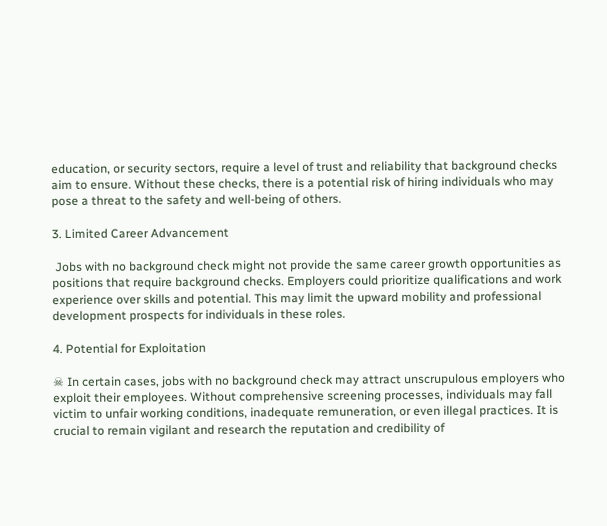education, or security sectors, require a level of trust and reliability that background checks aim to ensure. Without these checks, there is a potential risk of hiring individuals who may pose a threat to the safety and well-being of others.

3. Limited Career Advancement

 Jobs with no background check might not provide the same career growth opportunities as positions that require background checks. Employers could prioritize qualifications and work experience over skills and potential. This may limit the upward mobility and professional development prospects for individuals in these roles.

4. Potential for Exploitation

☠ In certain cases, jobs with no background check may attract unscrupulous employers who exploit their employees. Without comprehensive screening processes, individuals may fall victim to unfair working conditions, inadequate remuneration, or even illegal practices. It is crucial to remain vigilant and research the reputation and credibility of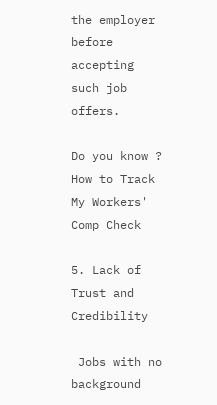the employer before accepting such job offers.

Do you know ?  How to Track My Workers' Comp Check

5. Lack of Trust and Credibility

 Jobs with no background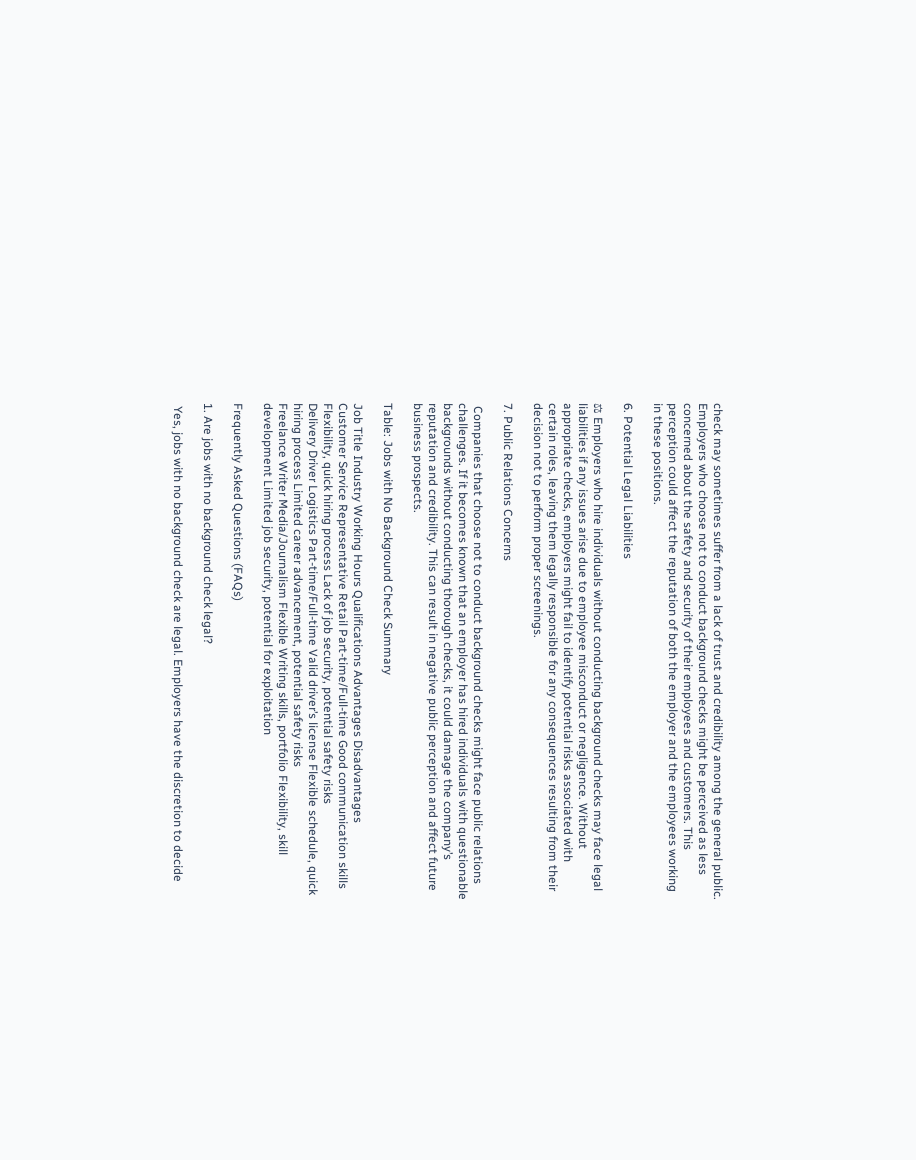check may sometimes suffer from a lack of trust and credibility among the general public. Employers who choose not to conduct background checks might be perceived as less concerned about the safety and security of their employees and customers. This perception could affect the reputation of both the employer and the employees working in these positions.

6. Potential Legal Liabilities

⚖ Employers who hire individuals without conducting background checks may face legal liabilities if any issues arise due to employee misconduct or negligence. Without appropriate checks, employers might fail to identify potential risks associated with certain roles, leaving them legally responsible for any consequences resulting from their decision not to perform proper screenings.

7. Public Relations Concerns

 Companies that choose not to conduct background checks might face public relations challenges. If it becomes known that an employer has hired individuals with questionable backgrounds without conducting thorough checks, it could damage the company’s reputation and credibility. This can result in negative public perception and affect future business prospects.

Table: Jobs with No Background Check Summary

Job Title Industry Working Hours Qualifications Advantages Disadvantages
Customer Service Representative Retail Part-time/Full-time Good communication skills Flexibility, quick hiring process Lack of job security, potential safety risks
Delivery Driver Logistics Part-time/Full-time Valid driver’s license Flexible schedule, quick hiring process Limited career advancement, potential safety risks
Freelance Writer Media/Journalism Flexible Writing skills, portfolio Flexibility, skill development Limited job security, potential for exploitation

Frequently Asked Questions (FAQs)

1. Are jobs with no background check legal?

 Yes, jobs with no background check are legal. Employers have the discretion to decide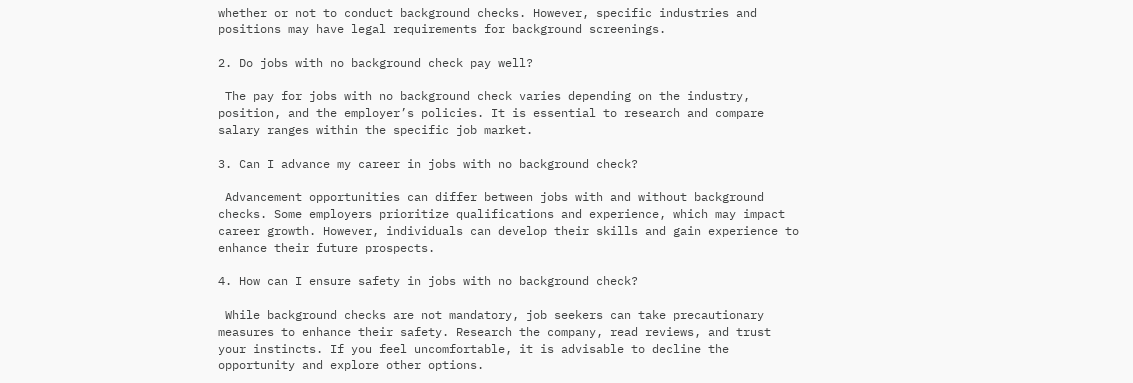whether or not to conduct background checks. However, specific industries and positions may have legal requirements for background screenings.

2. Do jobs with no background check pay well?

 The pay for jobs with no background check varies depending on the industry, position, and the employer’s policies. It is essential to research and compare salary ranges within the specific job market.

3. Can I advance my career in jobs with no background check?

 Advancement opportunities can differ between jobs with and without background checks. Some employers prioritize qualifications and experience, which may impact career growth. However, individuals can develop their skills and gain experience to enhance their future prospects.

4. How can I ensure safety in jobs with no background check?

 While background checks are not mandatory, job seekers can take precautionary measures to enhance their safety. Research the company, read reviews, and trust your instincts. If you feel uncomfortable, it is advisable to decline the opportunity and explore other options.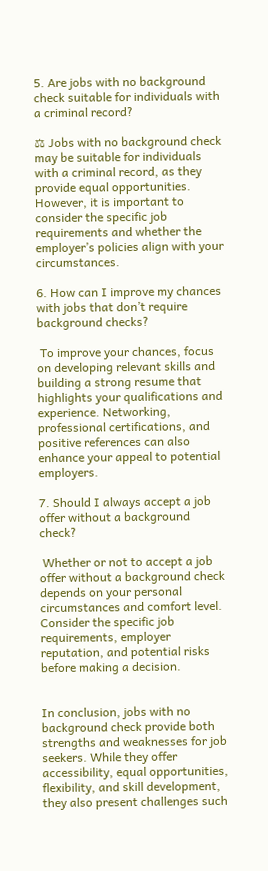5. Are jobs with no background check suitable for individuals with a criminal record?

⚖ Jobs with no background check may be suitable for individuals with a criminal record, as they provide equal opportunities. However, it is important to consider the specific job requirements and whether the employer’s policies align with your circumstances.

6. How can I improve my chances with jobs that don’t require background checks?

 To improve your chances, focus on developing relevant skills and building a strong resume that highlights your qualifications and experience. Networking, professional certifications, and positive references can also enhance your appeal to potential employers.

7. Should I always accept a job offer without a background check?

 Whether or not to accept a job offer without a background check depends on your personal circumstances and comfort level. Consider the specific job requirements, employer reputation, and potential risks before making a decision.


In conclusion, jobs with no background check provide both strengths and weaknesses for job seekers. While they offer accessibility, equal opportunities, flexibility, and skill development, they also present challenges such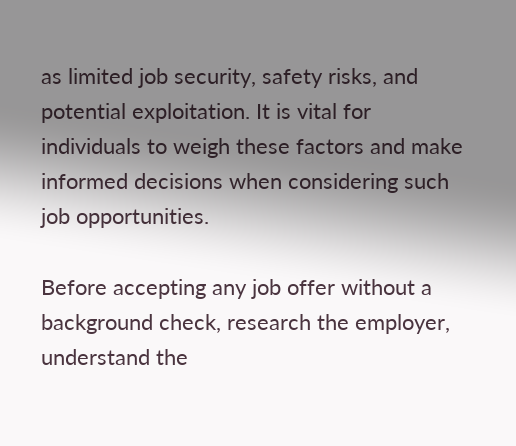as limited job security, safety risks, and potential exploitation. It is vital for individuals to weigh these factors and make informed decisions when considering such job opportunities.

Before accepting any job offer without a background check, research the employer, understand the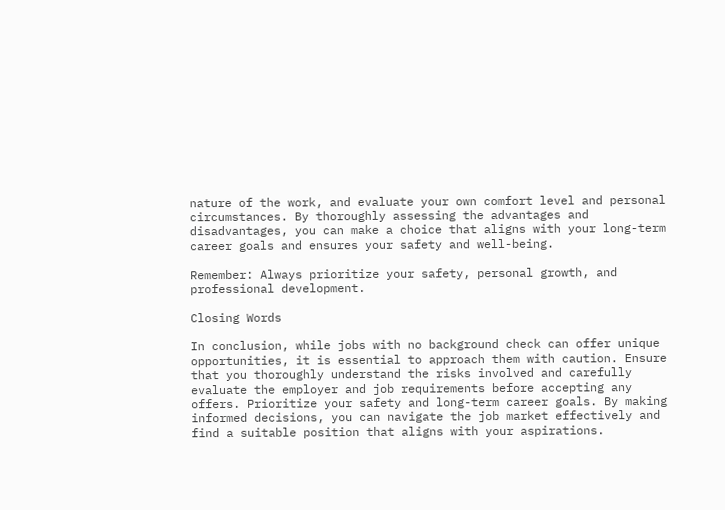nature of the work, and evaluate your own comfort level and personal circumstances. By thoroughly assessing the advantages and disadvantages, you can make a choice that aligns with your long-term career goals and ensures your safety and well-being.

Remember: Always prioritize your safety, personal growth, and professional development.

Closing Words

In conclusion, while jobs with no background check can offer unique opportunities, it is essential to approach them with caution. Ensure that you thoroughly understand the risks involved and carefully evaluate the employer and job requirements before accepting any offers. Prioritize your safety and long-term career goals. By making informed decisions, you can navigate the job market effectively and find a suitable position that aligns with your aspirations.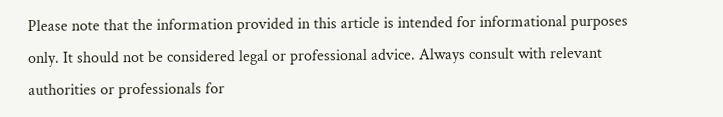Please note that the information provided in this article is intended for informational purposes only. It should not be considered legal or professional advice. Always consult with relevant authorities or professionals for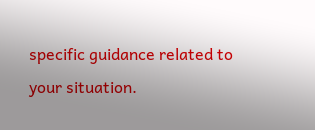specific guidance related to your situation.